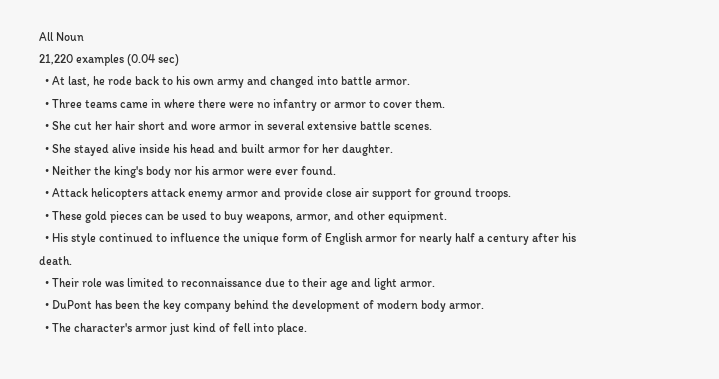All Noun
21,220 examples (0.04 sec)
  • At last, he rode back to his own army and changed into battle armor.
  • Three teams came in where there were no infantry or armor to cover them.
  • She cut her hair short and wore armor in several extensive battle scenes.
  • She stayed alive inside his head and built armor for her daughter.
  • Neither the king's body nor his armor were ever found.
  • Attack helicopters attack enemy armor and provide close air support for ground troops.
  • These gold pieces can be used to buy weapons, armor, and other equipment.
  • His style continued to influence the unique form of English armor for nearly half a century after his death.
  • Their role was limited to reconnaissance due to their age and light armor.
  • DuPont has been the key company behind the development of modern body armor.
  • The character's armor just kind of fell into place.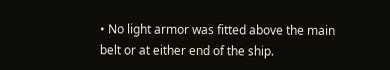• No light armor was fitted above the main belt or at either end of the ship.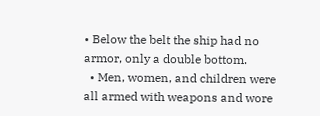• Below the belt the ship had no armor, only a double bottom.
  • Men, women, and children were all armed with weapons and wore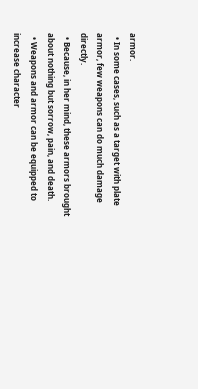armor.
  • In some cases, such as a target with plate armor, few weapons can do much damage directly.
  • Because, in her mind, these armors brought about nothing but sorrow, pain, and death.
  • Weapons and armor can be equipped to increase character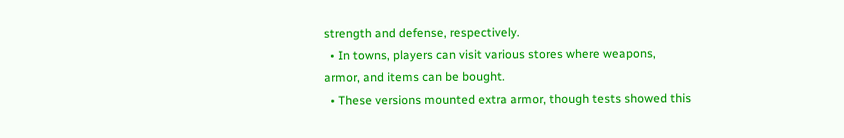strength and defense, respectively.
  • In towns, players can visit various stores where weapons, armor, and items can be bought.
  • These versions mounted extra armor, though tests showed this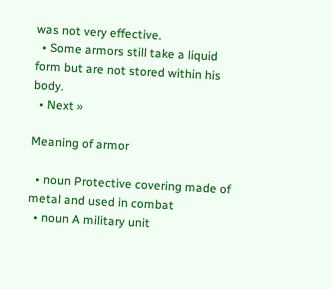was not very effective.
  • Some armors still take a liquid form but are not stored within his body.
  • Next »

Meaning of armor

  • noun Protective covering made of metal and used in combat
  • noun A military unit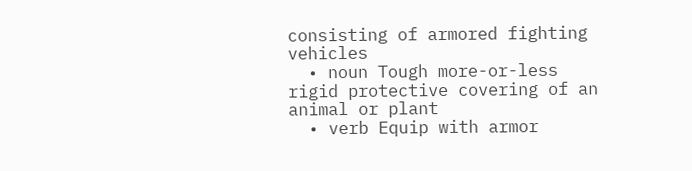consisting of armored fighting vehicles
  • noun Tough more-or-less rigid protective covering of an animal or plant
  • verb Equip with armor